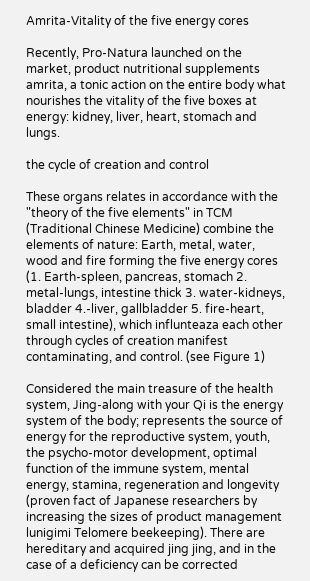Amrita-Vitality of the five energy cores

Recently, Pro-Natura launched on the market, product nutritional supplements amrita, a tonic action on the entire body what nourishes the vitality of the five boxes at energy: kidney, liver, heart, stomach and lungs.

the cycle of creation and control

These organs relates in accordance with the "theory of the five elements" in TCM (Traditional Chinese Medicine) combine the elements of nature: Earth, metal, water, wood and fire forming the five energy cores (1. Earth-spleen, pancreas, stomach 2. metal-lungs, intestine thick 3. water-kidneys, bladder 4.-liver, gallbladder 5. fire-heart, small intestine), which influnteaza each other through cycles of creation manifest contaminating, and control. (see Figure 1)

Considered the main treasure of the health system, Jing-along with your Qi is the energy system of the body; represents the source of energy for the reproductive system, youth, the psycho-motor development, optimal function of the immune system, mental energy, stamina, regeneration and longevity (proven fact of Japanese researchers by increasing the sizes of product management lunigimi Telomere beekeeping). There are hereditary and acquired jing jing, and in the case of a deficiency can be corrected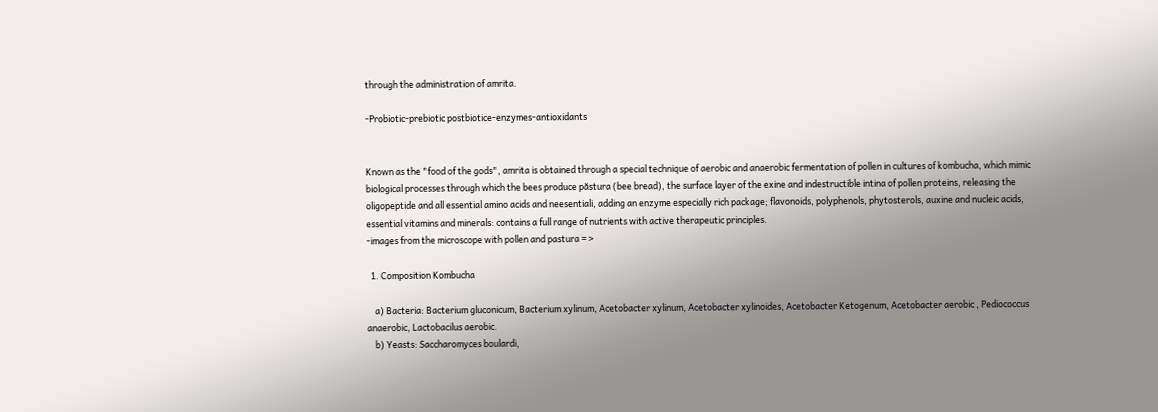through the administration of amrita.

-Probiotic-prebiotic postbiotice-enzymes-antioxidants


Known as the "food of the gods", amrita is obtained through a special technique of aerobic and anaerobic fermentation of pollen in cultures of kombucha, which mimic biological processes through which the bees produce păstura (bee bread), the surface layer of the exine and indestructible intina of pollen proteins, releasing the oligopeptide and all essential amino acids and neesentiali, adding an enzyme especially rich package; flavonoids, polyphenols, phytosterols, auxine and nucleic acids, essential vitamins and minerals: contains a full range of nutrients with active therapeutic principles.
-images from the microscope with pollen and pastura = >

  1. Composition Kombucha

    a) Bacteria: Bacterium gluconicum, Bacterium xylinum, Acetobacter xylinum, Acetobacter xylinoides, Acetobacter Ketogenum, Acetobacter aerobic , Pediococcus anaerobic, Lactobacilus aerobic.
    b) Yeasts: Saccharomyces boulardi,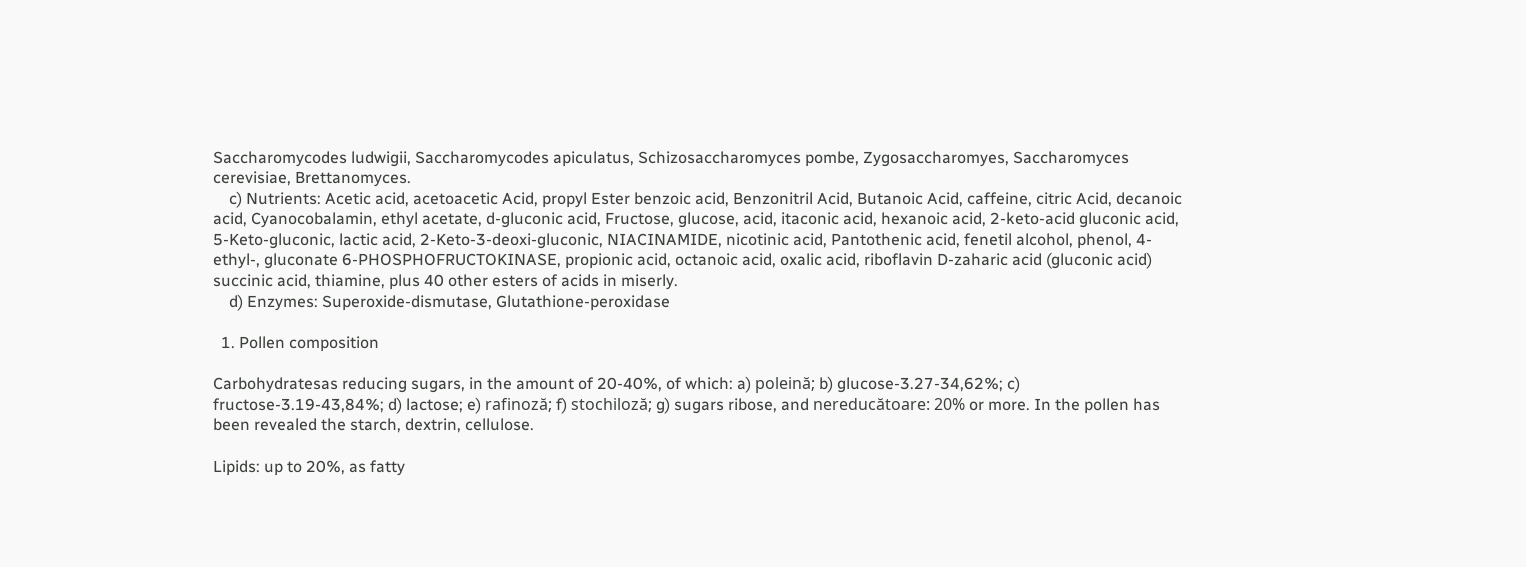Saccharomycodes ludwigii, Saccharomycodes apiculatus, Schizosaccharomyces pombe, Zygosaccharomyes, Saccharomyces cerevisiae, Brettanomyces.
    c) Nutrients: Acetic acid, acetoacetic Acid, propyl Ester benzoic acid, Benzonitril Acid, Butanoic Acid, caffeine, citric Acid, decanoic acid, Cyanocobalamin, ethyl acetate, d-gluconic acid, Fructose, glucose, acid, itaconic acid, hexanoic acid, 2-keto-acid gluconic acid, 5-Keto-gluconic, lactic acid, 2-Keto-3-deoxi-gluconic, NIACINAMIDE, nicotinic acid, Pantothenic acid, fenetil alcohol, phenol, 4-ethyl-, gluconate 6-PHOSPHOFRUCTOKINASE, propionic acid, octanoic acid, oxalic acid, riboflavin D-zaharic acid (gluconic acid) succinic acid, thiamine, plus 40 other esters of acids in miserly.
    d) Enzymes: Superoxide-dismutase, Glutathione-peroxidase

  1. Pollen composition

Carbohydratesas reducing sugars, in the amount of 20-40%, of which: a) poleină; b) glucose-3.27-34,62%; c) fructose-3.19-43,84%; d) lactose; e) rafinoză; f) stochiloză; g) sugars ribose, and nereducătoare: 20% or more. In the pollen has been revealed the starch, dextrin, cellulose.

Lipids: up to 20%, as fatty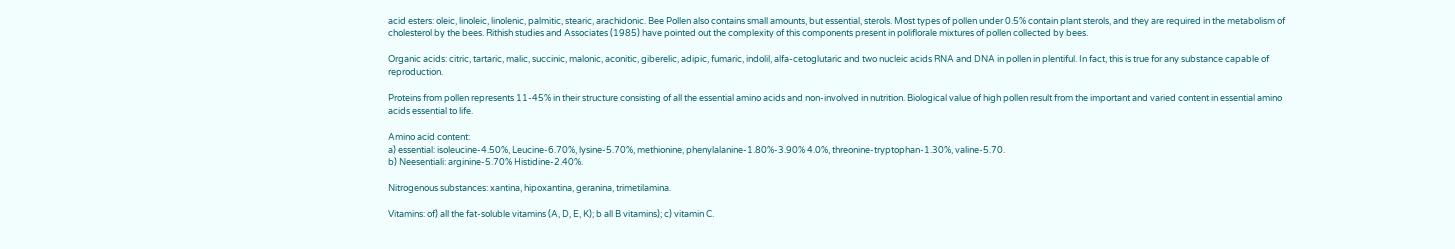acid esters: oleic, linoleic, linolenic, palmitic, stearic, arachidonic. Bee Pollen also contains small amounts, but essential, sterols. Most types of pollen under 0.5% contain plant sterols, and they are required in the metabolism of cholesterol by the bees. Rithish studies and Associates (1985) have pointed out the complexity of this components present in poliflorale mixtures of pollen collected by bees.

Organic acids: citric, tartaric, malic, succinic, malonic, aconitic, giberelic, adipic, fumaric, indolil, alfa-cetoglutaric and two nucleic acids RNA and DNA in pollen in plentiful. In fact, this is true for any substance capable of reproduction.

Proteins from pollen represents 11-45% in their structure consisting of all the essential amino acids and non-involved in nutrition. Biological value of high pollen result from the important and varied content in essential amino acids essential to life.

Amino acid content:
a) essential: isoleucine-4.50%, Leucine-6.70%, lysine-5.70%, methionine, phenylalanine-1.80%-3.90% 4.0%, threonine-tryptophan-1.30%, valine-5.70.
b) Neesentiali: arginine-5.70% Histidine-2.40%.

Nitrogenous substances: xantina, hipoxantina, geranina, trimetilamina.

Vitamins: of) all the fat-soluble vitamins (A, D, E, K); b all B vitamins); c) vitamin C.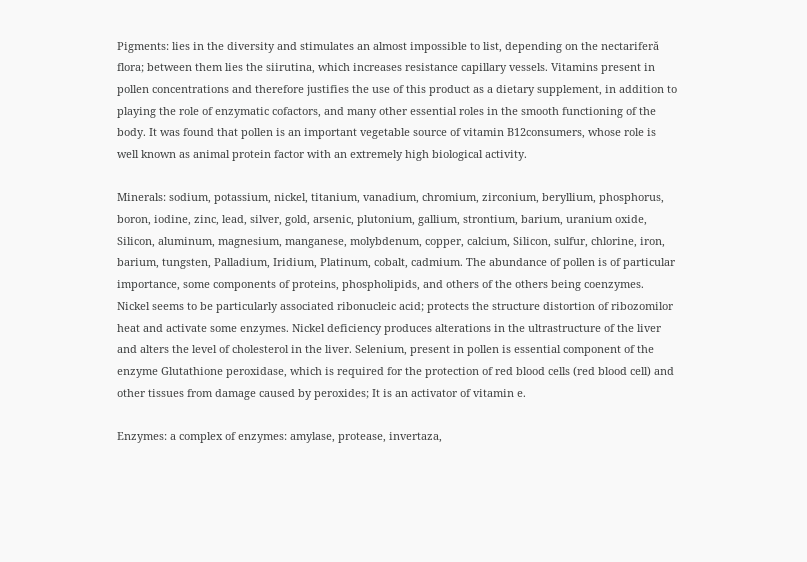Pigments: lies in the diversity and stimulates an almost impossible to list, depending on the nectariferă flora; between them lies the siirutina, which increases resistance capillary vessels. Vitamins present in pollen concentrations and therefore justifies the use of this product as a dietary supplement, in addition to playing the role of enzymatic cofactors, and many other essential roles in the smooth functioning of the body. It was found that pollen is an important vegetable source of vitamin B12consumers, whose role is well known as animal protein factor with an extremely high biological activity.

Minerals: sodium, potassium, nickel, titanium, vanadium, chromium, zirconium, beryllium, phosphorus, boron, iodine, zinc, lead, silver, gold, arsenic, plutonium, gallium, strontium, barium, uranium oxide, Silicon, aluminum, magnesium, manganese, molybdenum, copper, calcium, Silicon, sulfur, chlorine, iron, barium, tungsten, Palladium, Iridium, Platinum, cobalt, cadmium. The abundance of pollen is of particular importance, some components of proteins, phospholipids, and others of the others being coenzymes. Nickel seems to be particularly associated ribonucleic acid; protects the structure distortion of ribozomilor heat and activate some enzymes. Nickel deficiency produces alterations in the ultrastructure of the liver and alters the level of cholesterol in the liver. Selenium, present in pollen is essential component of the enzyme Glutathione peroxidase, which is required for the protection of red blood cells (red blood cell) and other tissues from damage caused by peroxides; It is an activator of vitamin e.

Enzymes: a complex of enzymes: amylase, protease, invertaza,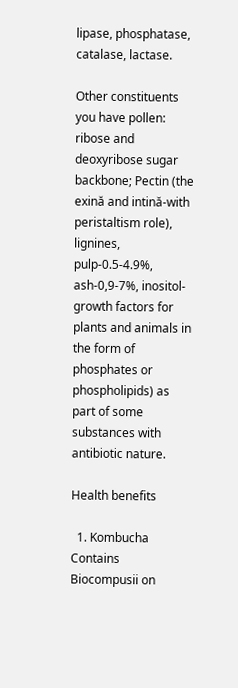lipase, phosphatase, catalase, lactase.

Other constituents you have pollen: ribose and deoxyribose sugar backbone; Pectin (the exină and intină-with peristaltism role), lignines, pulp-0.5-4.9%, ash-0,9-7%, inositol-growth factors for plants and animals in the form of phosphates or phospholipids) as part of some substances with antibiotic nature.

Health benefits

  1. Kombucha Contains Biocompusii on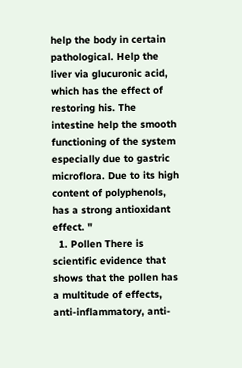help the body in certain pathological. Help the liver via glucuronic acid, which has the effect of restoring his. The intestine help the smooth functioning of the system especially due to gastric microflora. Due to its high content of polyphenols, has a strong antioxidant effect. "
  1. Pollen There is scientific evidence that shows that the pollen has a multitude of effects, anti-inflammatory, anti-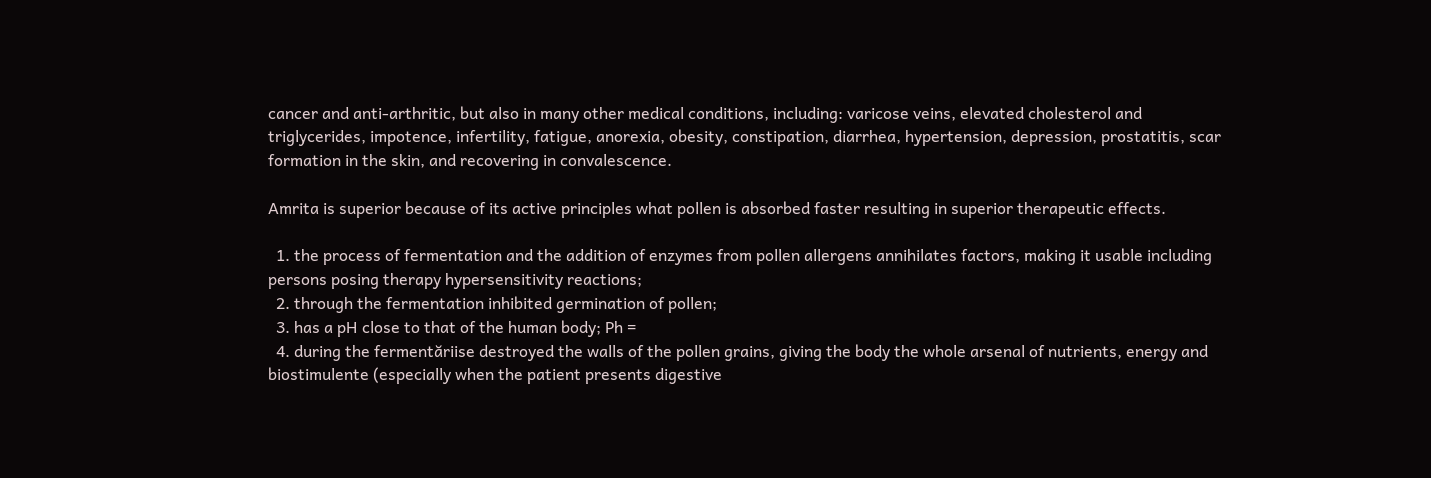cancer and anti-arthritic, but also in many other medical conditions, including: varicose veins, elevated cholesterol and triglycerides, impotence, infertility, fatigue, anorexia, obesity, constipation, diarrhea, hypertension, depression, prostatitis, scar formation in the skin, and recovering in convalescence.

Amrita is superior because of its active principles what pollen is absorbed faster resulting in superior therapeutic effects.

  1. the process of fermentation and the addition of enzymes from pollen allergens annihilates factors, making it usable including persons posing therapy hypersensitivity reactions;
  2. through the fermentation inhibited germination of pollen;
  3. has a pH close to that of the human body; Ph =
  4. during the fermentăriise destroyed the walls of the pollen grains, giving the body the whole arsenal of nutrients, energy and biostimulente (especially when the patient presents digestive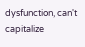dysfunction, can't capitalize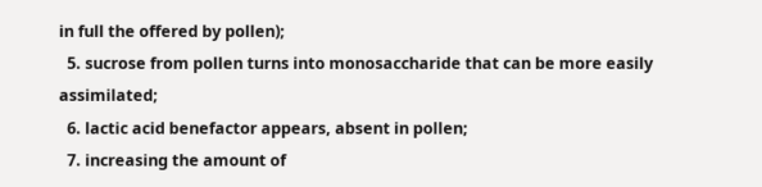in full the offered by pollen);
  5. sucrose from pollen turns into monosaccharide that can be more easily assimilated;
  6. lactic acid benefactor appears, absent in pollen;
  7. increasing the amount of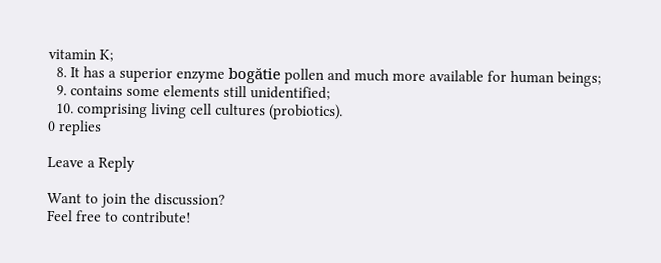vitamin K;
  8. It has a superior enzyme bogătie pollen and much more available for human beings;
  9. contains some elements still unidentified;
  10. comprising living cell cultures (probiotics).
0 replies

Leave a Reply

Want to join the discussion?
Feel free to contribute!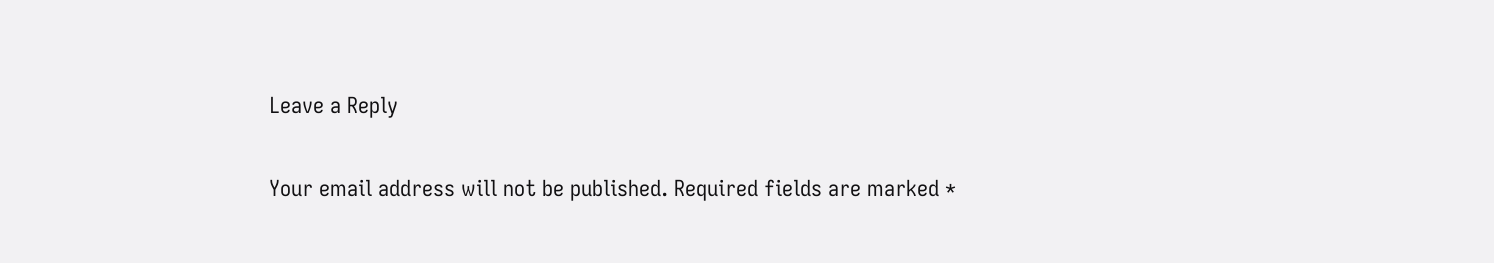Leave a Reply

Your email address will not be published. Required fields are marked *